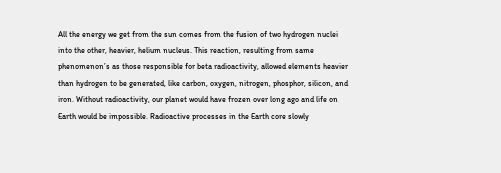All the energy we get from the sun comes from the fusion of two hydrogen nuclei into the other, heavier, helium nucleus. This reaction, resulting from same phenomenon’s as those responsible for beta radioactivity, allowed elements heavier than hydrogen to be generated, like carbon, oxygen, nitrogen, phosphor, silicon, and iron. Without radioactivity, our planet would have frozen over long ago and life on Earth would be impossible. Radioactive processes in the Earth core slowly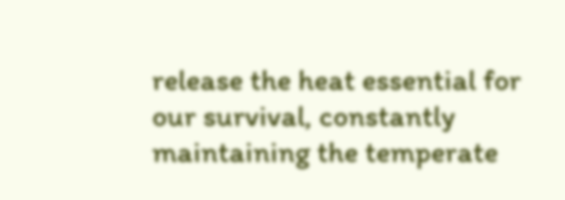release the heat essential for our survival, constantly maintaining the temperate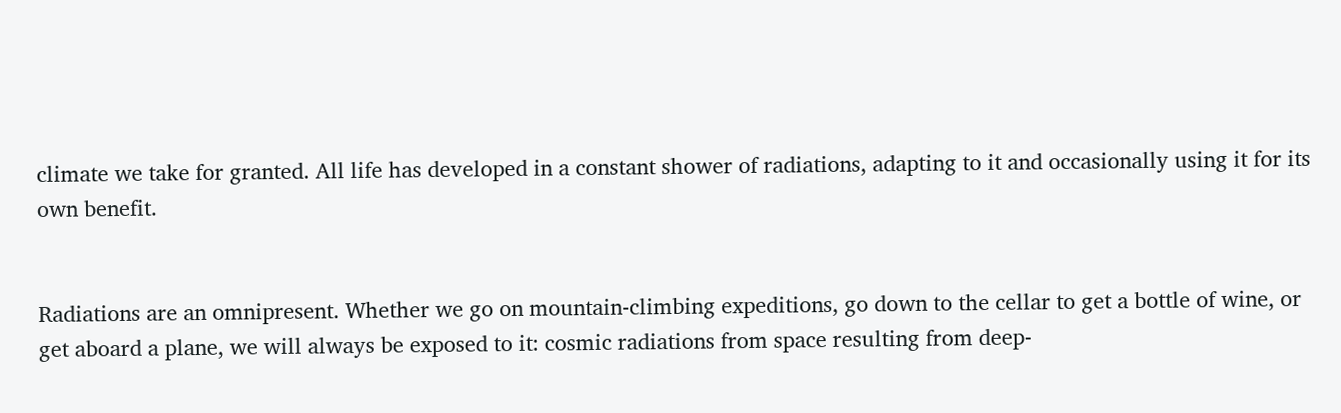climate we take for granted. All life has developed in a constant shower of radiations, adapting to it and occasionally using it for its own benefit.


Radiations are an omnipresent. Whether we go on mountain-climbing expeditions, go down to the cellar to get a bottle of wine, or get aboard a plane, we will always be exposed to it: cosmic radiations from space resulting from deep-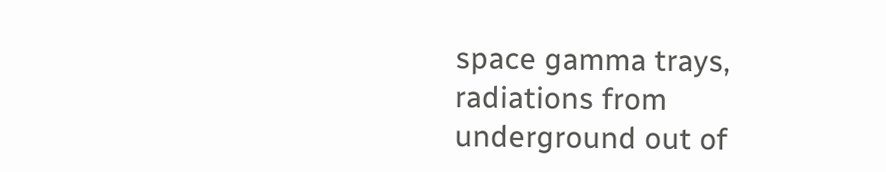space gamma trays, radiations from underground out of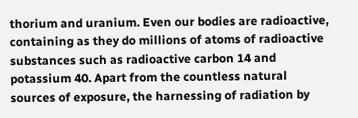thorium and uranium. Even our bodies are radioactive, containing as they do millions of atoms of radioactive substances such as radioactive carbon 14 and potassium 40. Apart from the countless natural sources of exposure, the harnessing of radiation by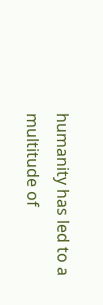humanity has led to a multitude of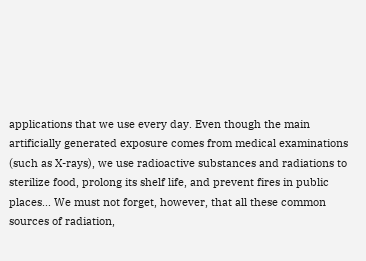applications that we use every day. Even though the main artificially generated exposure comes from medical examinations (such as X-rays), we use radioactive substances and radiations to sterilize food, prolong its shelf life, and prevent fires in public places... We must not forget, however, that all these common sources of radiation,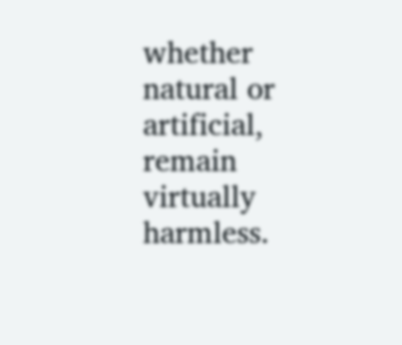whether natural or artificial, remain virtually harmless.